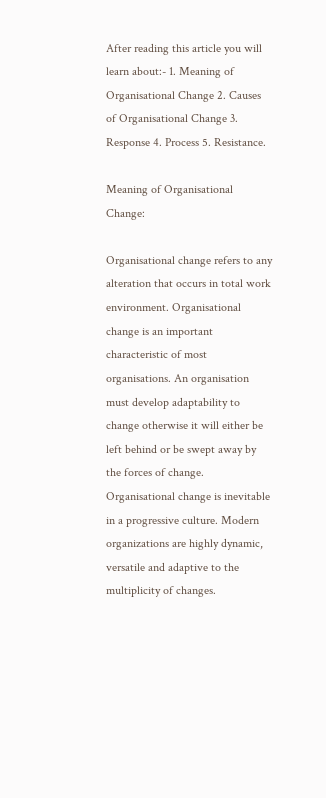After reading this article you will learn about:- 1. Meaning of Organisational Change 2. Causes of Organisational Change 3. Response 4. Process 5. Resistance.

Meaning of Organisational Change:

Organisational change refers to any alteration that occurs in total work environment. Organisational change is an important characteristic of most organisations. An organisation must develop adaptability to change otherwise it will either be left behind or be swept away by the forces of change. Organisational change is inevitable in a progressive culture. Modern organizations are highly dynamic, versatile and adaptive to the multiplicity of changes.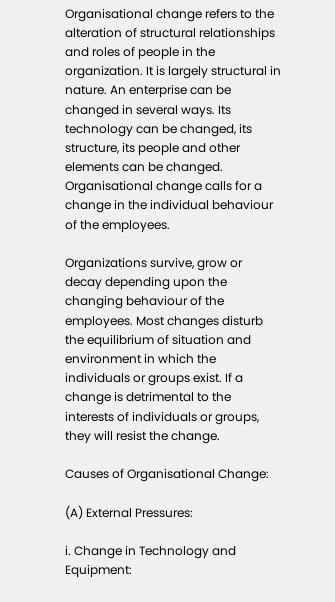Organisational change refers to the alteration of structural relationships and roles of people in the organization. It is largely structural in nature. An enterprise can be changed in several ways. Its technology can be changed, its structure, its people and other elements can be changed. Organisational change calls for a change in the individual behaviour of the employees.

Organizations survive, grow or decay depending upon the changing behaviour of the employees. Most changes disturb the equilibrium of situation and environment in which the individuals or groups exist. If a change is detrimental to the interests of individuals or groups, they will resist the change.

Causes of Organisational Change:

(A) External Pressures:

i. Change in Technology and Equipment: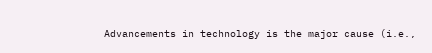Advancements in technology is the major cause (i.e.,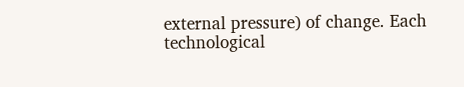external pressure) of change. Each technological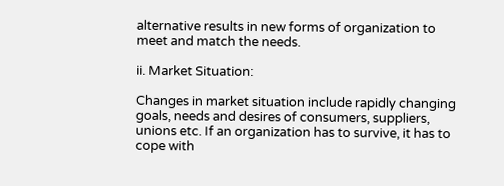alternative results in new forms of organization to meet and match the needs.

ii. Market Situation:

Changes in market situation include rapidly changing goals, needs and desires of consumers, suppliers, unions etc. If an organization has to survive, it has to cope with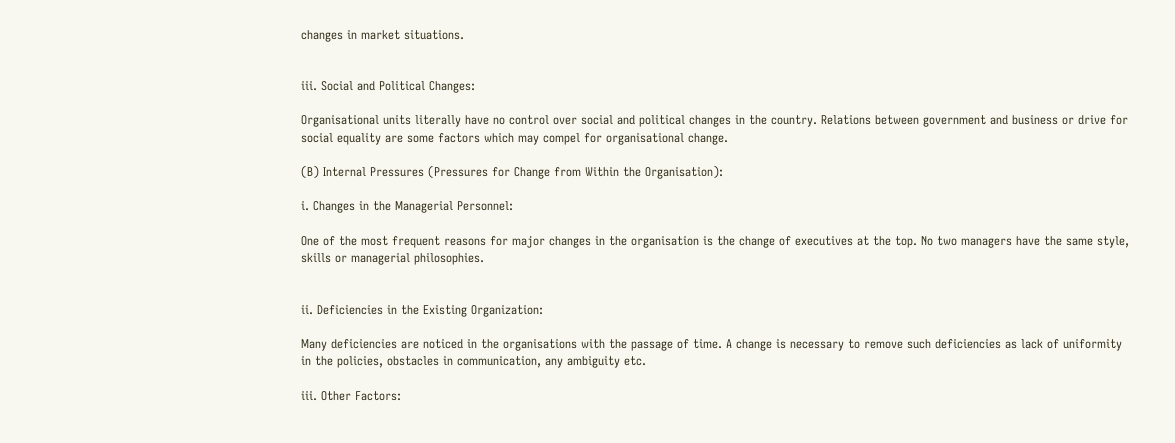changes in market situations.


iii. Social and Political Changes:

Organisational units literally have no control over social and political changes in the country. Relations between government and business or drive for social equality are some factors which may compel for organisational change.

(B) Internal Pressures (Pressures for Change from Within the Organisation):

i. Changes in the Managerial Personnel:

One of the most frequent reasons for major changes in the organisation is the change of executives at the top. No two managers have the same style, skills or managerial philosophies.


ii. Deficiencies in the Existing Organization:

Many deficiencies are noticed in the organisations with the passage of time. A change is necessary to remove such deficiencies as lack of uniformity in the policies, obstacles in communication, any ambiguity etc.

iii. Other Factors: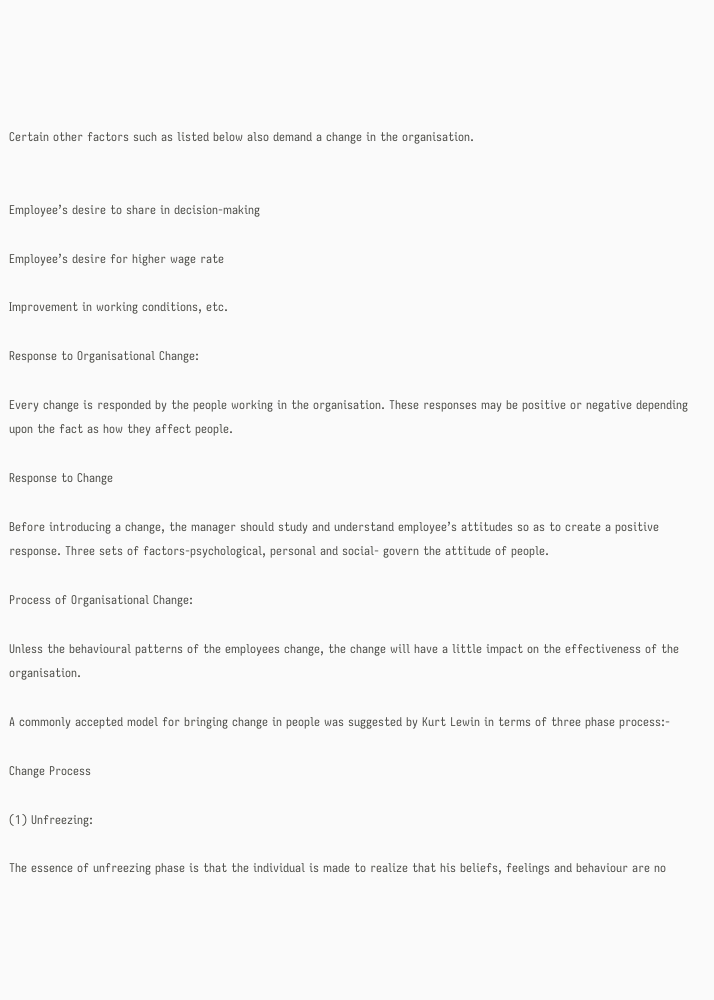Certain other factors such as listed below also demand a change in the organisation.


Employee’s desire to share in decision-making

Employee’s desire for higher wage rate

Improvement in working conditions, etc.

Response to Organisational Change:

Every change is responded by the people working in the organisation. These responses may be positive or negative depending upon the fact as how they affect people.

Response to Change

Before introducing a change, the manager should study and understand employee’s attitudes so as to create a positive response. Three sets of factors-psychological, personal and social- govern the attitude of people.

Process of Organisational Change:

Unless the behavioural patterns of the employees change, the change will have a little impact on the effectiveness of the organisation.

A commonly accepted model for bringing change in people was suggested by Kurt Lewin in terms of three phase process:-

Change Process

(1) Unfreezing:

The essence of unfreezing phase is that the individual is made to realize that his beliefs, feelings and behaviour are no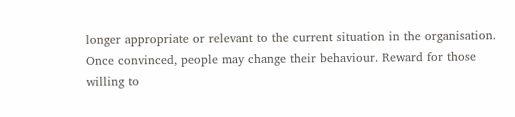longer appropriate or relevant to the current situation in the organisation. Once convinced, people may change their behaviour. Reward for those willing to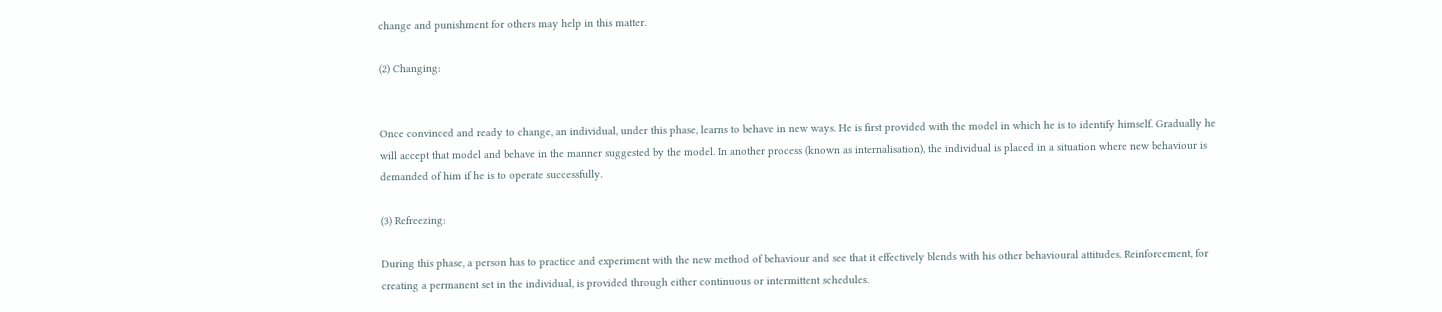change and punishment for others may help in this matter.

(2) Changing:


Once convinced and ready to change, an individual, under this phase, learns to behave in new ways. He is first provided with the model in which he is to identify himself. Gradually he will accept that model and behave in the manner suggested by the model. In another process (known as internalisation), the individual is placed in a situation where new behaviour is demanded of him if he is to operate successfully.

(3) Refreezing:

During this phase, a person has to practice and experiment with the new method of behaviour and see that it effectively blends with his other behavioural attitudes. Reinforcement, for creating a permanent set in the individual, is provided through either continuous or intermittent schedules.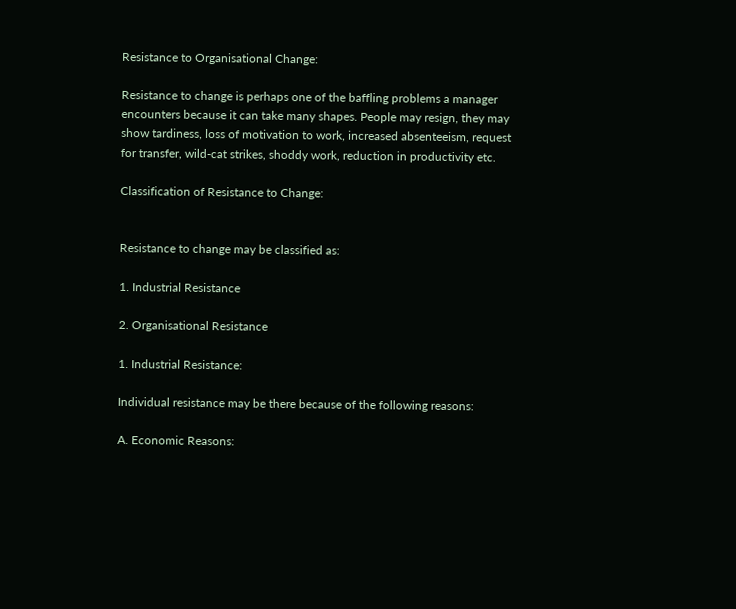Resistance to Organisational Change:

Resistance to change is perhaps one of the baffling problems a manager encounters because it can take many shapes. People may resign, they may show tardiness, loss of motivation to work, increased absenteeism, request for transfer, wild-cat strikes, shoddy work, reduction in productivity etc.

Classification of Resistance to Change:


Resistance to change may be classified as:

1. Industrial Resistance

2. Organisational Resistance

1. Industrial Resistance:

Individual resistance may be there because of the following reasons:

A. Economic Reasons: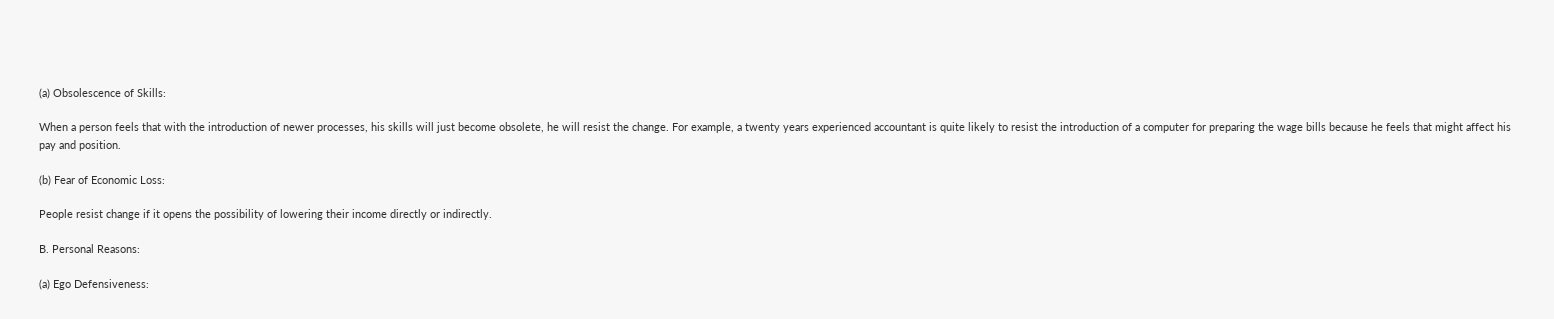(a) Obsolescence of Skills:

When a person feels that with the introduction of newer processes, his skills will just become obsolete, he will resist the change. For example, a twenty years experienced accountant is quite likely to resist the introduction of a computer for preparing the wage bills because he feels that might affect his pay and position.

(b) Fear of Economic Loss:

People resist change if it opens the possibility of lowering their income directly or indirectly.

B. Personal Reasons:

(a) Ego Defensiveness: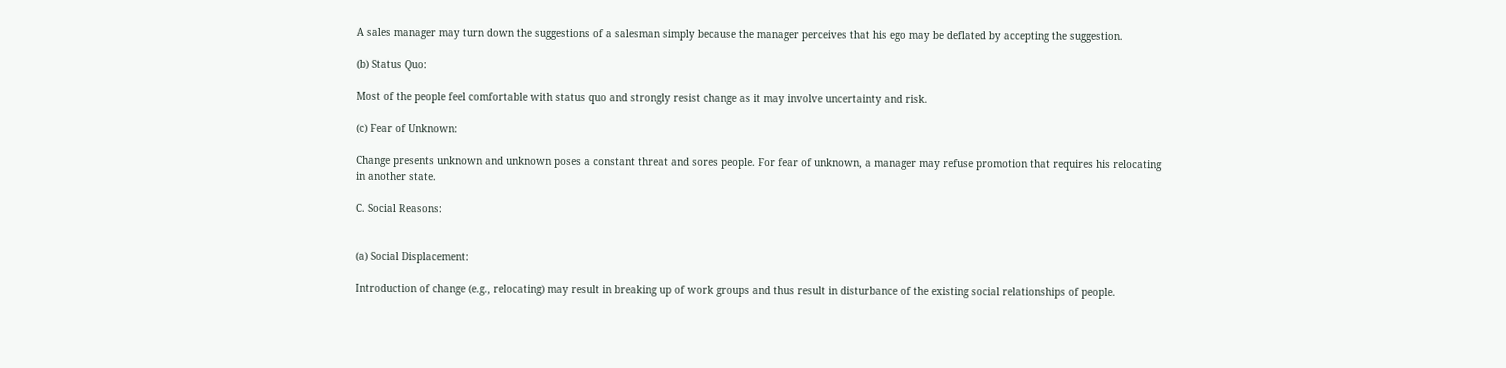A sales manager may turn down the suggestions of a salesman simply because the manager perceives that his ego may be deflated by accepting the suggestion.

(b) Status Quo:

Most of the people feel comfortable with status quo and strongly resist change as it may involve uncertainty and risk.

(c) Fear of Unknown:

Change presents unknown and unknown poses a constant threat and sores people. For fear of unknown, a manager may refuse promotion that requires his relocating in another state.

C. Social Reasons:


(a) Social Displacement:

Introduction of change (e.g., relocating) may result in breaking up of work groups and thus result in disturbance of the existing social relationships of people.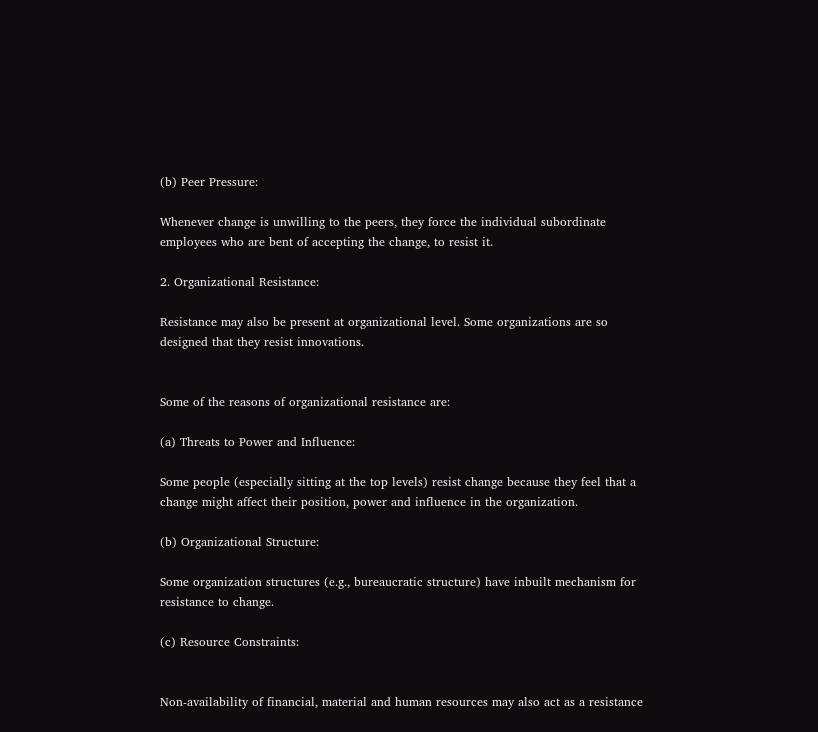(b) Peer Pressure:

Whenever change is unwilling to the peers, they force the individual subordinate employees who are bent of accepting the change, to resist it.

2. Organizational Resistance:

Resistance may also be present at organizational level. Some organizations are so designed that they resist innovations.


Some of the reasons of organizational resistance are:

(a) Threats to Power and Influence:

Some people (especially sitting at the top levels) resist change because they feel that a change might affect their position, power and influence in the organization.

(b) Organizational Structure:

Some organization structures (e.g., bureaucratic structure) have inbuilt mechanism for resistance to change.

(c) Resource Constraints:


Non-availability of financial, material and human resources may also act as a resistance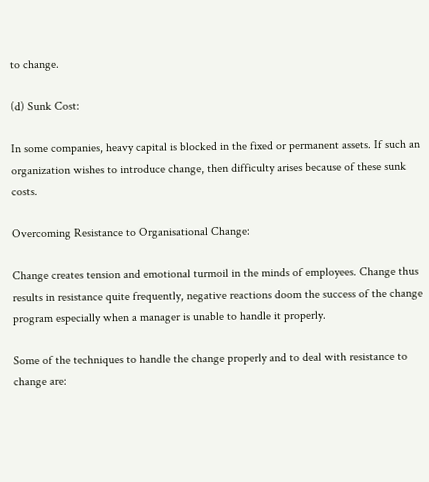to change.

(d) Sunk Cost:

In some companies, heavy capital is blocked in the fixed or permanent assets. If such an organization wishes to introduce change, then difficulty arises because of these sunk costs.

Overcoming Resistance to Organisational Change:

Change creates tension and emotional turmoil in the minds of employees. Change thus results in resistance quite frequently, negative reactions doom the success of the change program especially when a manager is unable to handle it properly.

Some of the techniques to handle the change properly and to deal with resistance to change are: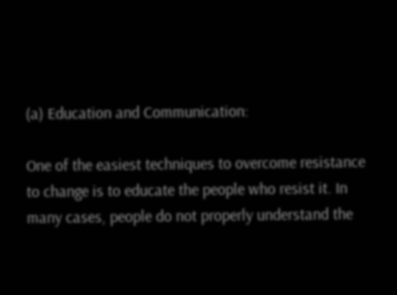(a) Education and Communication:

One of the easiest techniques to overcome resistance to change is to educate the people who resist it. In many cases, people do not properly understand the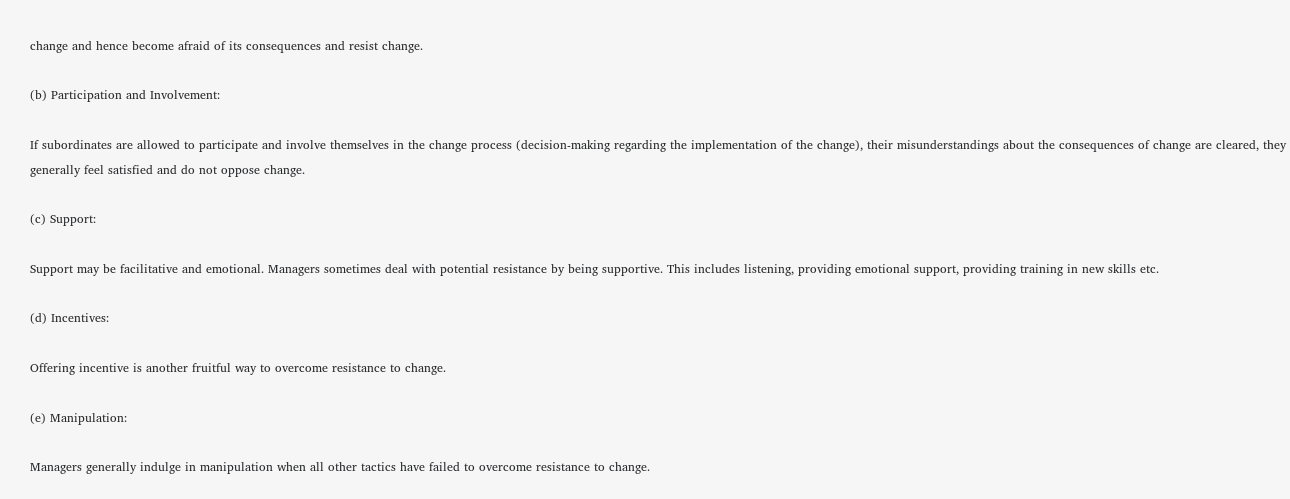change and hence become afraid of its consequences and resist change.

(b) Participation and Involvement:

If subordinates are allowed to participate and involve themselves in the change process (decision-making regarding the implementation of the change), their misunderstandings about the consequences of change are cleared, they generally feel satisfied and do not oppose change.

(c) Support:

Support may be facilitative and emotional. Managers sometimes deal with potential resistance by being supportive. This includes listening, providing emotional support, providing training in new skills etc.

(d) Incentives:

Offering incentive is another fruitful way to overcome resistance to change.

(e) Manipulation:

Managers generally indulge in manipulation when all other tactics have failed to overcome resistance to change.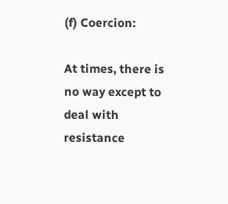(f) Coercion:

At times, there is no way except to deal with resistance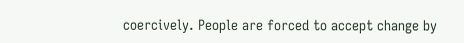coercively. People are forced to accept change by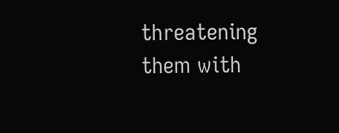threatening them with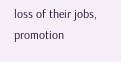loss of their jobs, promotion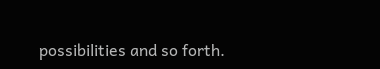possibilities and so forth.